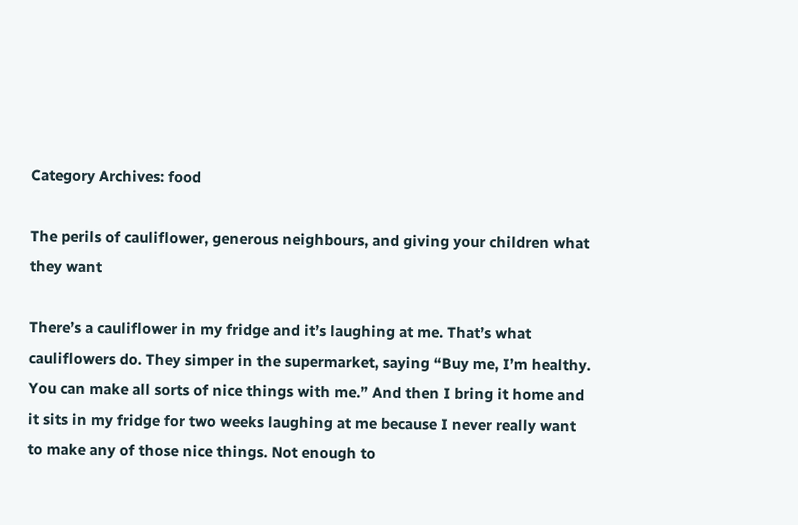Category Archives: food

The perils of cauliflower, generous neighbours, and giving your children what they want

There’s a cauliflower in my fridge and it’s laughing at me. That’s what cauliflowers do. They simper in the supermarket, saying “Buy me, I’m healthy. You can make all sorts of nice things with me.” And then I bring it home and it sits in my fridge for two weeks laughing at me because I never really want to make any of those nice things. Not enough to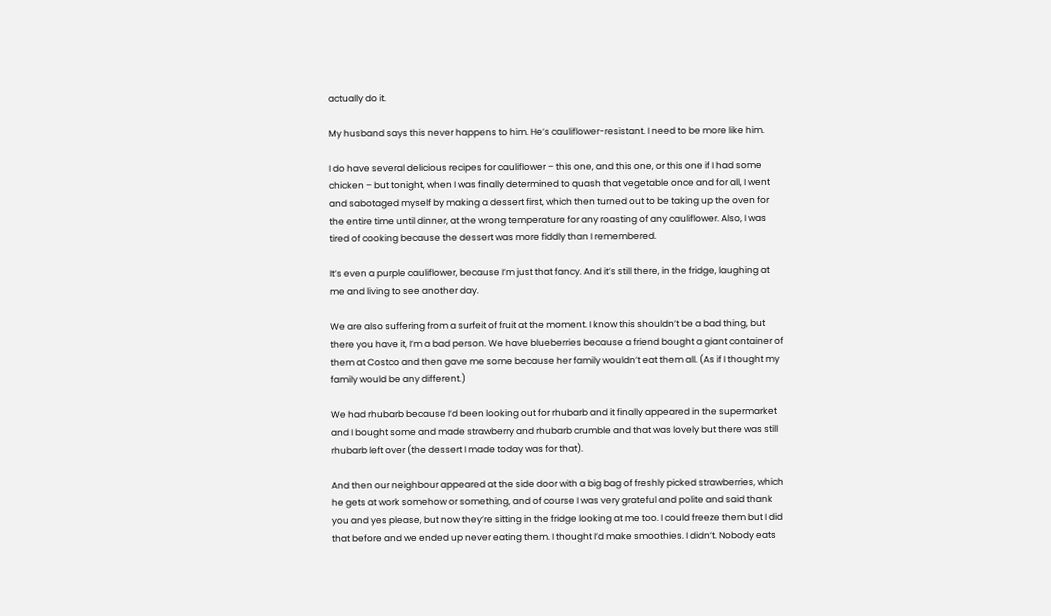actually do it.

My husband says this never happens to him. He’s cauliflower-resistant. I need to be more like him.

I do have several delicious recipes for cauliflower – this one, and this one, or this one if I had some chicken – but tonight, when I was finally determined to quash that vegetable once and for all, I went and sabotaged myself by making a dessert first, which then turned out to be taking up the oven for the entire time until dinner, at the wrong temperature for any roasting of any cauliflower. Also, I was tired of cooking because the dessert was more fiddly than I remembered.

It’s even a purple cauliflower, because I’m just that fancy. And it’s still there, in the fridge, laughing at me and living to see another day.

We are also suffering from a surfeit of fruit at the moment. I know this shouldn’t be a bad thing, but there you have it, I’m a bad person. We have blueberries because a friend bought a giant container of them at Costco and then gave me some because her family wouldn’t eat them all. (As if I thought my family would be any different.)

We had rhubarb because I’d been looking out for rhubarb and it finally appeared in the supermarket and I bought some and made strawberry and rhubarb crumble and that was lovely but there was still rhubarb left over (the dessert I made today was for that).

And then our neighbour appeared at the side door with a big bag of freshly picked strawberries, which he gets at work somehow or something, and of course I was very grateful and polite and said thank you and yes please, but now they’re sitting in the fridge looking at me too. I could freeze them but I did that before and we ended up never eating them. I thought I’d make smoothies. I didn’t. Nobody eats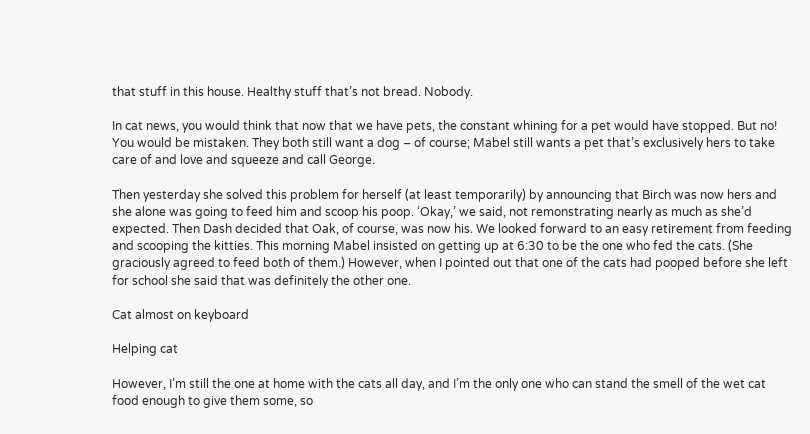that stuff in this house. Healthy stuff that’s not bread. Nobody.

In cat news, you would think that now that we have pets, the constant whining for a pet would have stopped. But no! You would be mistaken. They both still want a dog – of course; Mabel still wants a pet that’s exclusively hers to take care of and love and squeeze and call George.

Then yesterday she solved this problem for herself (at least temporarily) by announcing that Birch was now hers and she alone was going to feed him and scoop his poop. ‘Okay,’ we said, not remonstrating nearly as much as she’d expected. Then Dash decided that Oak, of course, was now his. We looked forward to an easy retirement from feeding and scooping the kitties. This morning Mabel insisted on getting up at 6:30 to be the one who fed the cats. (She graciously agreed to feed both of them.) However, when I pointed out that one of the cats had pooped before she left for school she said that was definitely the other one.

Cat almost on keyboard

Helping cat

However, I’m still the one at home with the cats all day, and I’m the only one who can stand the smell of the wet cat food enough to give them some, so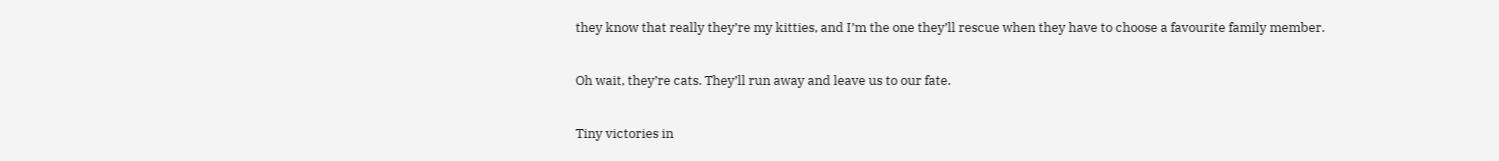they know that really they’re my kitties, and I’m the one they’ll rescue when they have to choose a favourite family member.

Oh wait, they’re cats. They’ll run away and leave us to our fate.

Tiny victories in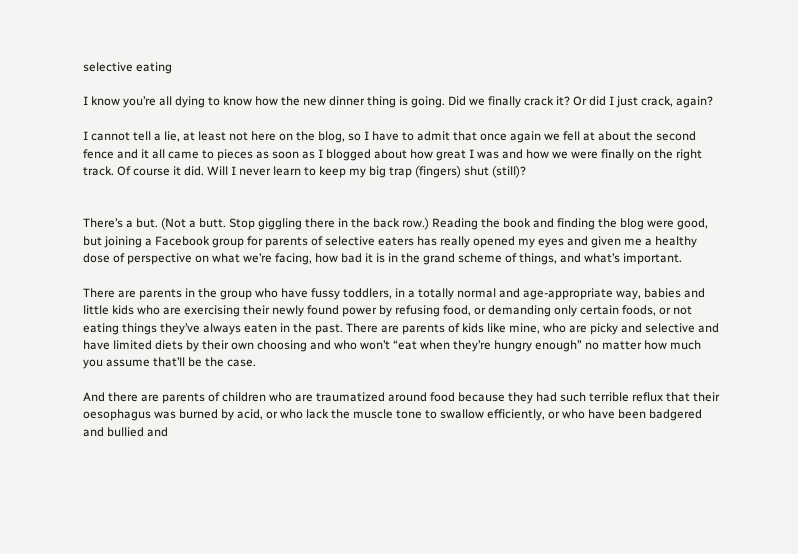selective eating

I know you’re all dying to know how the new dinner thing is going. Did we finally crack it? Or did I just crack, again?

I cannot tell a lie, at least not here on the blog, so I have to admit that once again we fell at about the second fence and it all came to pieces as soon as I blogged about how great I was and how we were finally on the right track. Of course it did. Will I never learn to keep my big trap (fingers) shut (still)?


There’s a but. (Not a butt. Stop giggling there in the back row.) Reading the book and finding the blog were good, but joining a Facebook group for parents of selective eaters has really opened my eyes and given me a healthy dose of perspective on what we’re facing, how bad it is in the grand scheme of things, and what’s important.

There are parents in the group who have fussy toddlers, in a totally normal and age-appropriate way, babies and little kids who are exercising their newly found power by refusing food, or demanding only certain foods, or not eating things they’ve always eaten in the past. There are parents of kids like mine, who are picky and selective and have limited diets by their own choosing and who won’t “eat when they’re hungry enough” no matter how much you assume that’ll be the case.

And there are parents of children who are traumatized around food because they had such terrible reflux that their oesophagus was burned by acid, or who lack the muscle tone to swallow efficiently, or who have been badgered and bullied and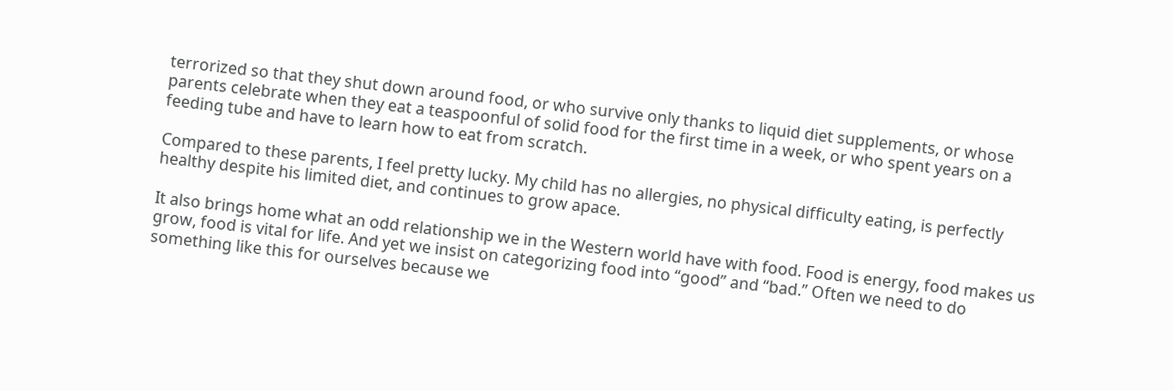terrorized so that they shut down around food, or who survive only thanks to liquid diet supplements, or whose parents celebrate when they eat a teaspoonful of solid food for the first time in a week, or who spent years on a feeding tube and have to learn how to eat from scratch.

Compared to these parents, I feel pretty lucky. My child has no allergies, no physical difficulty eating, is perfectly healthy despite his limited diet, and continues to grow apace.

It also brings home what an odd relationship we in the Western world have with food. Food is energy, food makes us grow, food is vital for life. And yet we insist on categorizing food into “good” and “bad.” Often we need to do something like this for ourselves because we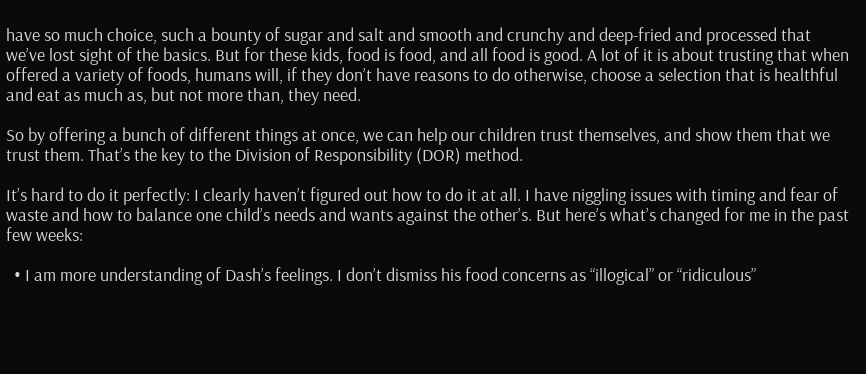have so much choice, such a bounty of sugar and salt and smooth and crunchy and deep-fried and processed that we’ve lost sight of the basics. But for these kids, food is food, and all food is good. A lot of it is about trusting that when offered a variety of foods, humans will, if they don’t have reasons to do otherwise, choose a selection that is healthful and eat as much as, but not more than, they need.

So by offering a bunch of different things at once, we can help our children trust themselves, and show them that we trust them. That’s the key to the Division of Responsibility (DOR) method.

It’s hard to do it perfectly: I clearly haven’t figured out how to do it at all. I have niggling issues with timing and fear of waste and how to balance one child’s needs and wants against the other’s. But here’s what’s changed for me in the past few weeks:

  • I am more understanding of Dash’s feelings. I don’t dismiss his food concerns as “illogical” or “ridiculous”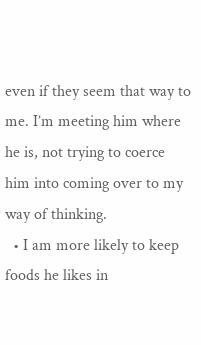even if they seem that way to me. I’m meeting him where he is, not trying to coerce him into coming over to my way of thinking.
  • I am more likely to keep foods he likes in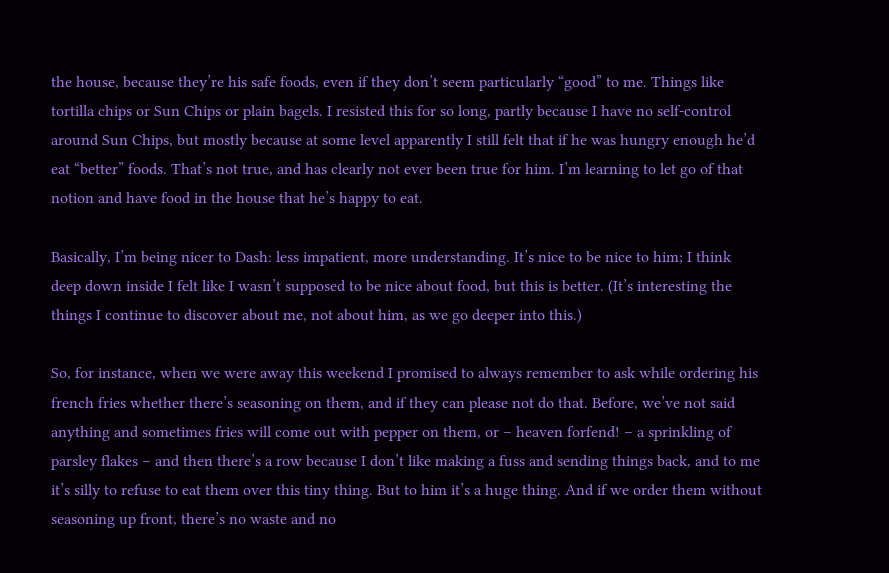the house, because they’re his safe foods, even if they don’t seem particularly “good” to me. Things like tortilla chips or Sun Chips or plain bagels. I resisted this for so long, partly because I have no self-control around Sun Chips, but mostly because at some level apparently I still felt that if he was hungry enough he’d eat “better” foods. That’s not true, and has clearly not ever been true for him. I’m learning to let go of that notion and have food in the house that he’s happy to eat.

Basically, I’m being nicer to Dash: less impatient, more understanding. It’s nice to be nice to him; I think deep down inside I felt like I wasn’t supposed to be nice about food, but this is better. (It’s interesting the things I continue to discover about me, not about him, as we go deeper into this.)

So, for instance, when we were away this weekend I promised to always remember to ask while ordering his french fries whether there’s seasoning on them, and if they can please not do that. Before, we’ve not said anything and sometimes fries will come out with pepper on them, or – heaven forfend! – a sprinkling of parsley flakes – and then there’s a row because I don’t like making a fuss and sending things back, and to me it’s silly to refuse to eat them over this tiny thing. But to him it’s a huge thing. And if we order them without seasoning up front, there’s no waste and no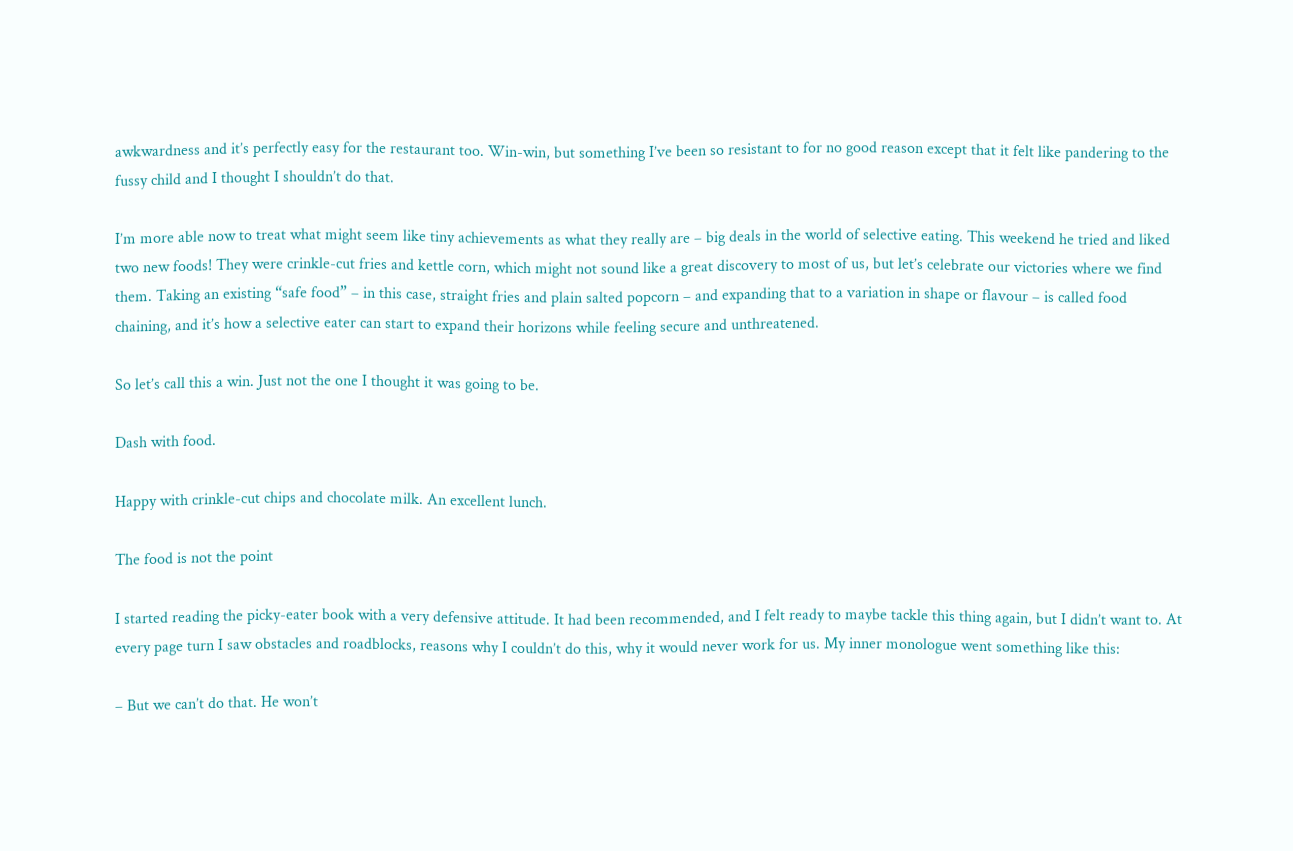awkwardness and it’s perfectly easy for the restaurant too. Win-win, but something I’ve been so resistant to for no good reason except that it felt like pandering to the fussy child and I thought I shouldn’t do that.

I’m more able now to treat what might seem like tiny achievements as what they really are – big deals in the world of selective eating. This weekend he tried and liked two new foods! They were crinkle-cut fries and kettle corn, which might not sound like a great discovery to most of us, but let’s celebrate our victories where we find them. Taking an existing “safe food” – in this case, straight fries and plain salted popcorn – and expanding that to a variation in shape or flavour – is called food chaining, and it’s how a selective eater can start to expand their horizons while feeling secure and unthreatened.

So let’s call this a win. Just not the one I thought it was going to be.

Dash with food.

Happy with crinkle-cut chips and chocolate milk. An excellent lunch.

The food is not the point

I started reading the picky-eater book with a very defensive attitude. It had been recommended, and I felt ready to maybe tackle this thing again, but I didn’t want to. At every page turn I saw obstacles and roadblocks, reasons why I couldn’t do this, why it would never work for us. My inner monologue went something like this:

– But we can’t do that. He won’t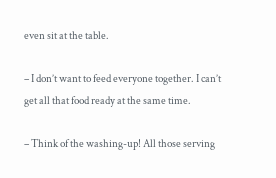even sit at the table.

– I don’t want to feed everyone together. I can’t get all that food ready at the same time.

– Think of the washing-up! All those serving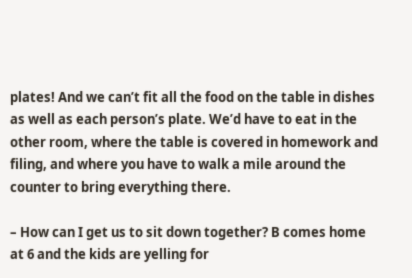plates! And we can’t fit all the food on the table in dishes as well as each person’s plate. We’d have to eat in the other room, where the table is covered in homework and filing, and where you have to walk a mile around the counter to bring everything there.

– How can I get us to sit down together? B comes home at 6 and the kids are yelling for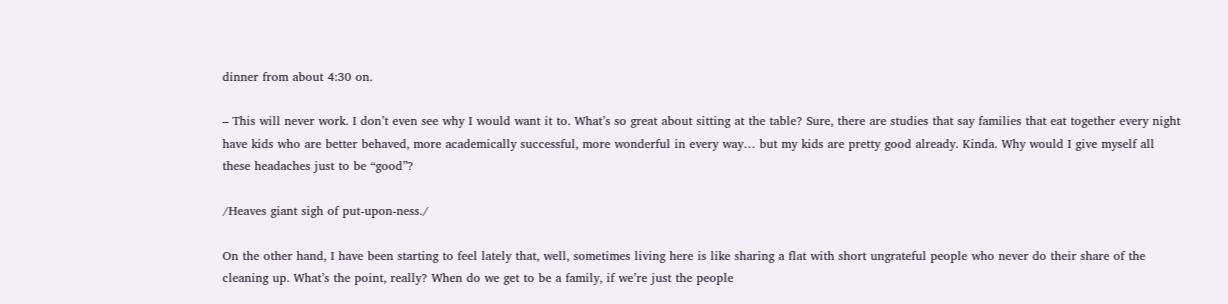dinner from about 4:30 on.

– This will never work. I don’t even see why I would want it to. What’s so great about sitting at the table? Sure, there are studies that say families that eat together every night have kids who are better behaved, more academically successful, more wonderful in every way… but my kids are pretty good already. Kinda. Why would I give myself all these headaches just to be “good”?

/Heaves giant sigh of put-upon-ness./

On the other hand, I have been starting to feel lately that, well, sometimes living here is like sharing a flat with short ungrateful people who never do their share of the cleaning up. What’s the point, really? When do we get to be a family, if we’re just the people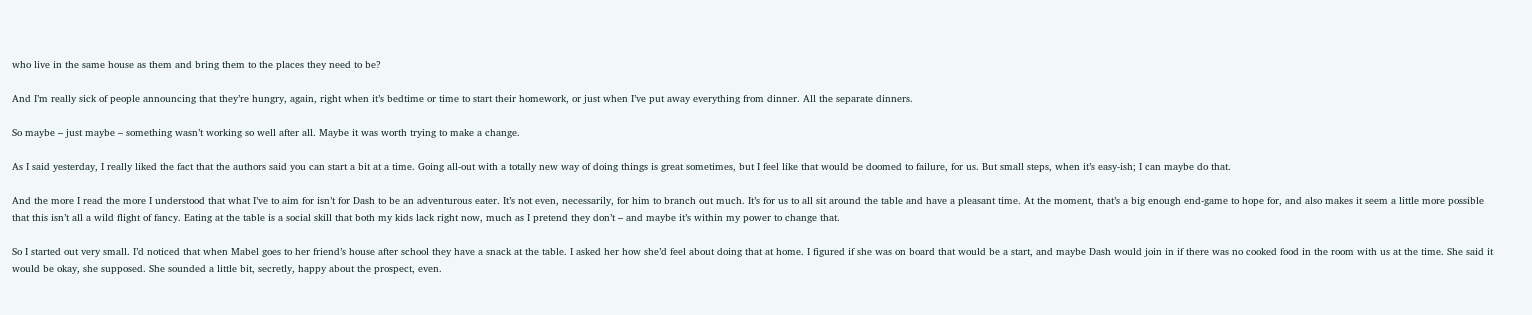who live in the same house as them and bring them to the places they need to be?

And I’m really sick of people announcing that they’re hungry, again, right when it’s bedtime or time to start their homework, or just when I’ve put away everything from dinner. All the separate dinners.

So maybe – just maybe – something wasn’t working so well after all. Maybe it was worth trying to make a change.

As I said yesterday, I really liked the fact that the authors said you can start a bit at a time. Going all-out with a totally new way of doing things is great sometimes, but I feel like that would be doomed to failure, for us. But small steps, when it’s easy-ish; I can maybe do that.

And the more I read the more I understood that what I’ve to aim for isn’t for Dash to be an adventurous eater. It’s not even, necessarily, for him to branch out much. It’s for us to all sit around the table and have a pleasant time. At the moment, that’s a big enough end-game to hope for, and also makes it seem a little more possible that this isn’t all a wild flight of fancy. Eating at the table is a social skill that both my kids lack right now, much as I pretend they don’t – and maybe it’s within my power to change that.

So I started out very small. I’d noticed that when Mabel goes to her friend’s house after school they have a snack at the table. I asked her how she’d feel about doing that at home. I figured if she was on board that would be a start, and maybe Dash would join in if there was no cooked food in the room with us at the time. She said it would be okay, she supposed. She sounded a little bit, secretly, happy about the prospect, even.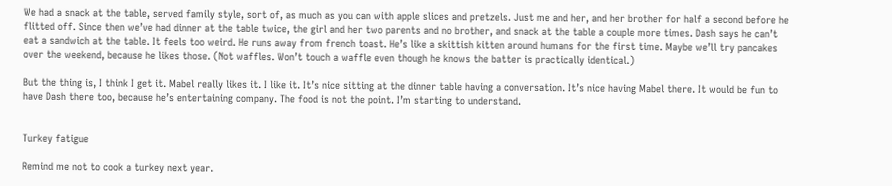We had a snack at the table, served family style, sort of, as much as you can with apple slices and pretzels. Just me and her, and her brother for half a second before he flitted off. Since then we’ve had dinner at the table twice, the girl and her two parents and no brother, and snack at the table a couple more times. Dash says he can’t eat a sandwich at the table. It feels too weird. He runs away from french toast. He’s like a skittish kitten around humans for the first time. Maybe we’ll try pancakes over the weekend, because he likes those. (Not waffles. Won’t touch a waffle even though he knows the batter is practically identical.)

But the thing is, I think I get it. Mabel really likes it. I like it. It’s nice sitting at the dinner table having a conversation. It’s nice having Mabel there. It would be fun to have Dash there too, because he’s entertaining company. The food is not the point. I’m starting to understand.


Turkey fatigue

Remind me not to cook a turkey next year.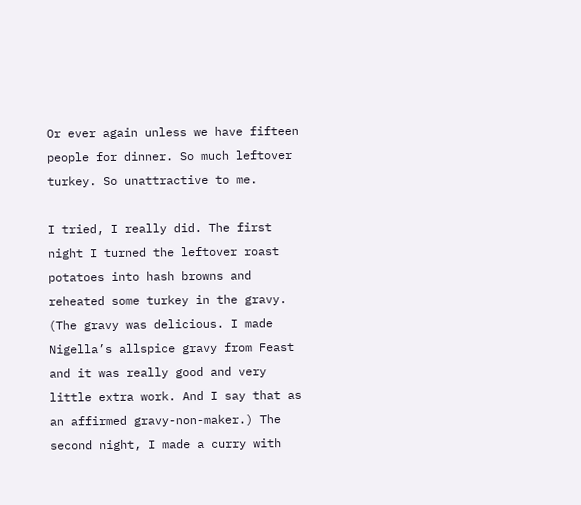Or ever again unless we have fifteen people for dinner. So much leftover turkey. So unattractive to me.

I tried, I really did. The first night I turned the leftover roast potatoes into hash browns and reheated some turkey in the gravy. (The gravy was delicious. I made Nigella’s allspice gravy from Feast and it was really good and very little extra work. And I say that as an affirmed gravy-non-maker.) The second night, I made a curry with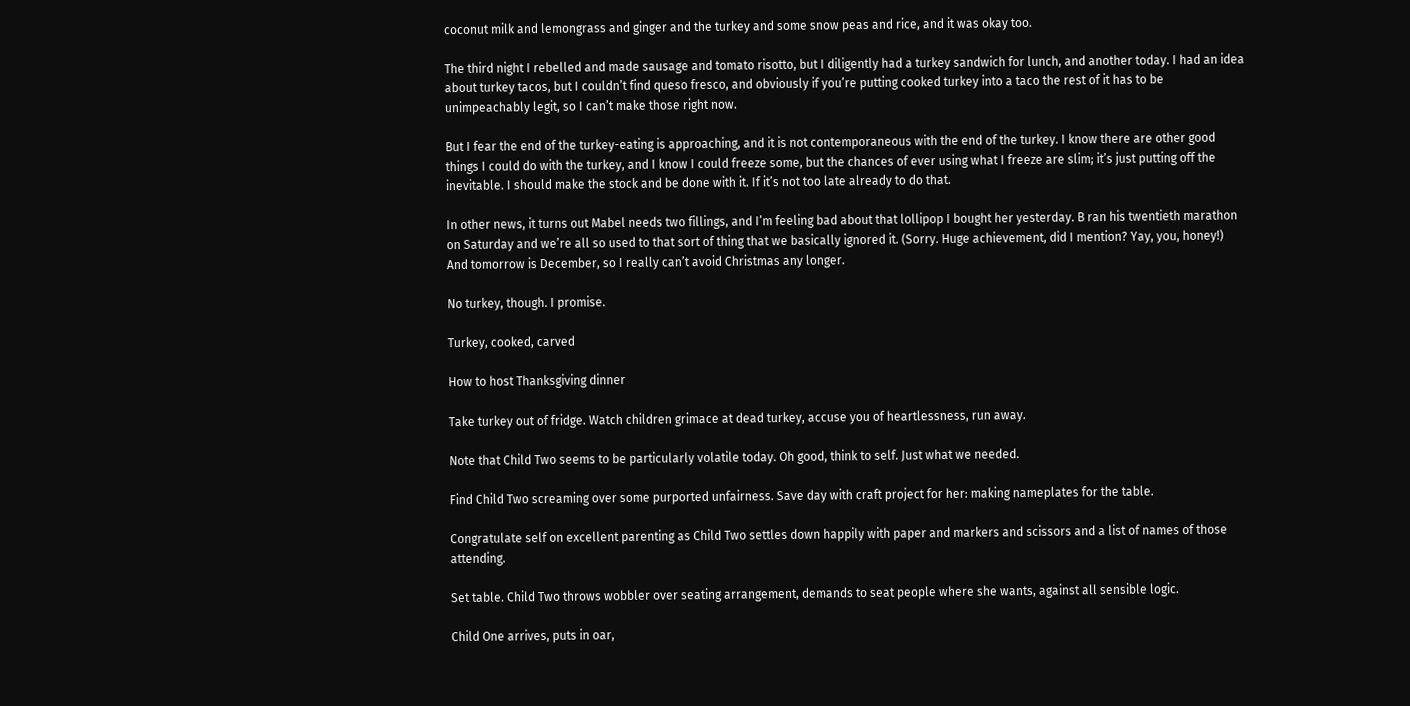coconut milk and lemongrass and ginger and the turkey and some snow peas and rice, and it was okay too.

The third night I rebelled and made sausage and tomato risotto, but I diligently had a turkey sandwich for lunch, and another today. I had an idea about turkey tacos, but I couldn’t find queso fresco, and obviously if you’re putting cooked turkey into a taco the rest of it has to be unimpeachably legit, so I can’t make those right now.

But I fear the end of the turkey-eating is approaching, and it is not contemporaneous with the end of the turkey. I know there are other good things I could do with the turkey, and I know I could freeze some, but the chances of ever using what I freeze are slim; it’s just putting off the inevitable. I should make the stock and be done with it. If it’s not too late already to do that.

In other news, it turns out Mabel needs two fillings, and I’m feeling bad about that lollipop I bought her yesterday. B ran his twentieth marathon on Saturday and we’re all so used to that sort of thing that we basically ignored it. (Sorry. Huge achievement, did I mention? Yay, you, honey!)  And tomorrow is December, so I really can’t avoid Christmas any longer.

No turkey, though. I promise.

Turkey, cooked, carved

How to host Thanksgiving dinner

Take turkey out of fridge. Watch children grimace at dead turkey, accuse you of heartlessness, run away.

Note that Child Two seems to be particularly volatile today. Oh good, think to self. Just what we needed.

Find Child Two screaming over some purported unfairness. Save day with craft project for her: making nameplates for the table.

Congratulate self on excellent parenting as Child Two settles down happily with paper and markers and scissors and a list of names of those attending.

Set table. Child Two throws wobbler over seating arrangement, demands to seat people where she wants, against all sensible logic.

Child One arrives, puts in oar,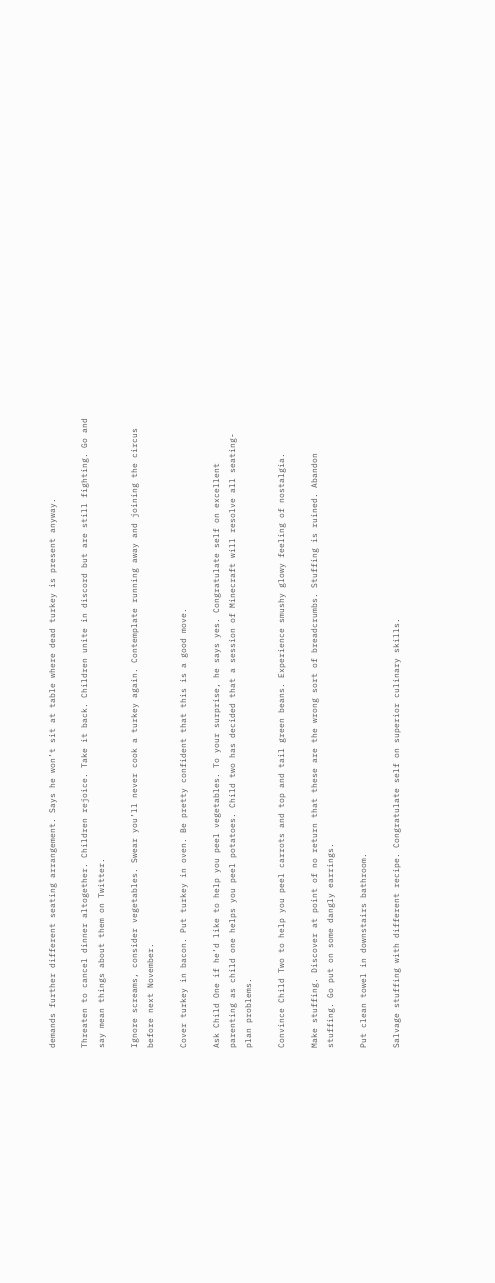demands further different seating arrangement. Says he won’t sit at table where dead turkey is present anyway.

Threaten to cancel dinner altogether. Children rejoice. Take it back. Children unite in discord but are still fighting. Go and say mean things about them on Twitter.

Ignore screams, consider vegetables. Swear you’ll never cook a turkey again. Contemplate running away and joining the circus before next November.

Cover turkey in bacon. Put turkey in oven. Be pretty confident that this is a good move.

Ask Child One if he’d like to help you peel vegetables. To your surprise, he says yes. Congratulate self on excellent parenting as child one helps you peel potatoes. Child two has decided that a session of Minecraft will resolve all seating-plan problems.

Convince Child Two to help you peel carrots and top and tail green beans. Experience smushy glowy feeling of nostalgia.

Make stuffing. Discover at point of no return that these are the wrong sort of breadcrumbs. Stuffing is ruined. Abandon stuffing. Go put on some dangly earrings.

Put clean towel in downstairs bathroom.

Salvage stuffing with different recipe. Congratulate self on superior culinary skills.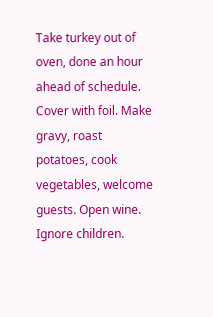Take turkey out of oven, done an hour ahead of schedule. Cover with foil. Make gravy, roast potatoes, cook vegetables, welcome guests. Open wine. Ignore children.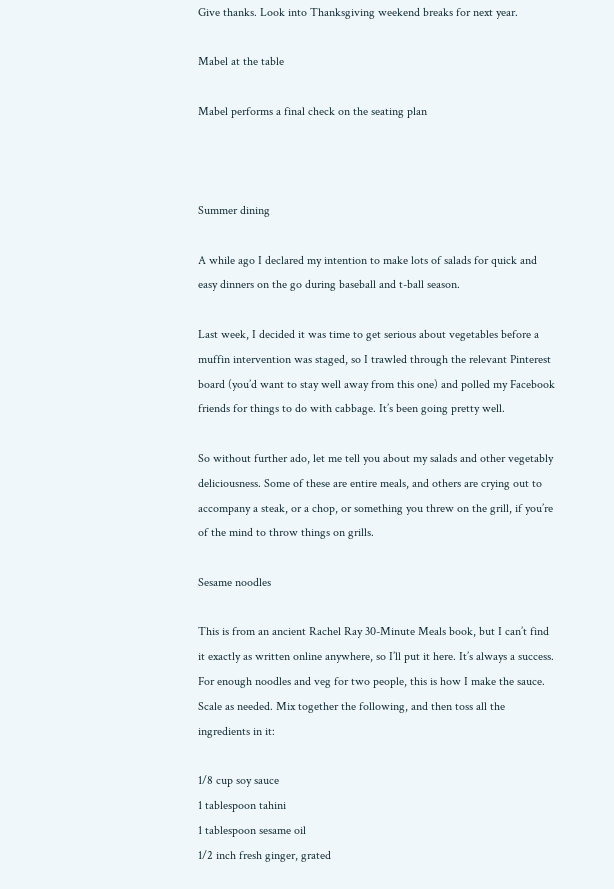Give thanks. Look into Thanksgiving weekend breaks for next year.

Mabel at the table

Mabel performs a final check on the seating plan



Summer dining

A while ago I declared my intention to make lots of salads for quick and easy dinners on the go during baseball and t-ball season.

Last week, I decided it was time to get serious about vegetables before a muffin intervention was staged, so I trawled through the relevant Pinterest board (you’d want to stay well away from this one) and polled my Facebook friends for things to do with cabbage. It’s been going pretty well.

So without further ado, let me tell you about my salads and other vegetably deliciousness. Some of these are entire meals, and others are crying out to accompany a steak, or a chop, or something you threw on the grill, if you’re of the mind to throw things on grills.

Sesame noodles

This is from an ancient Rachel Ray 30-Minute Meals book, but I can’t find it exactly as written online anywhere, so I’ll put it here. It’s always a success. For enough noodles and veg for two people, this is how I make the sauce. Scale as needed. Mix together the following, and then toss all the ingredients in it:

1/8 cup soy sauce
1 tablespoon tahini
1 tablespoon sesame oil
1/2 inch fresh ginger, grated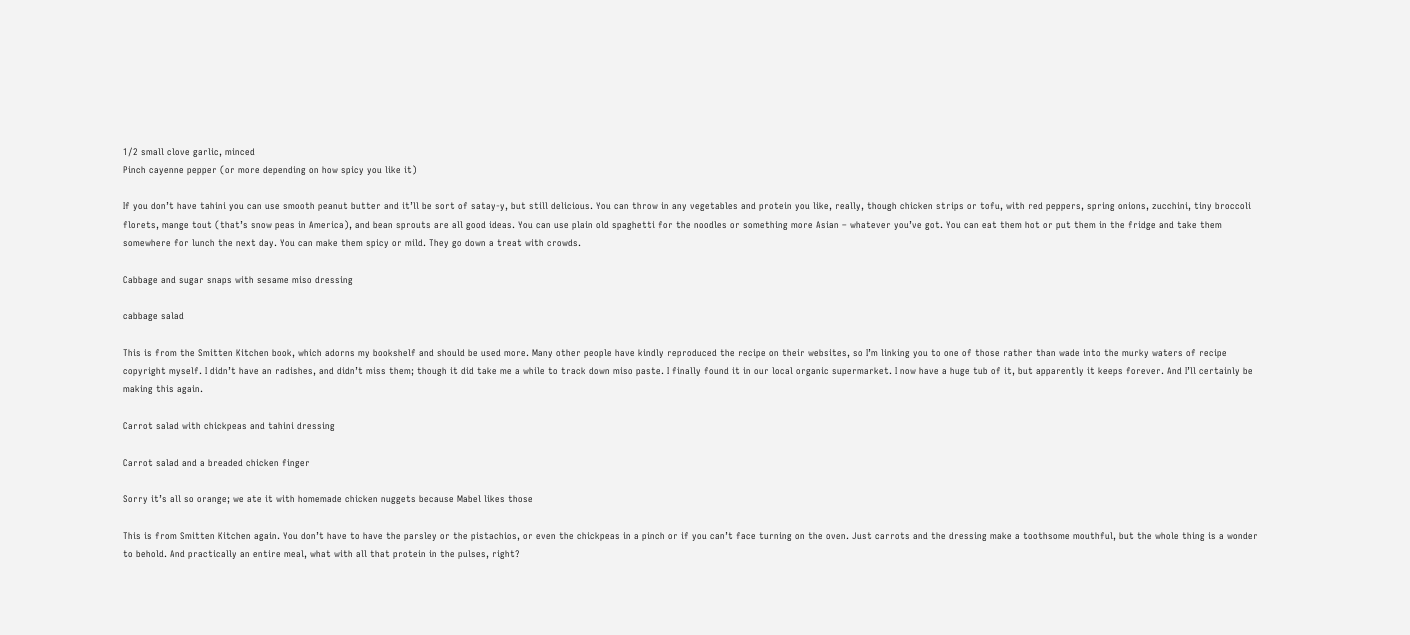1/2 small clove garlic, minced
Pinch cayenne pepper (or more depending on how spicy you like it)

If you don’t have tahini you can use smooth peanut butter and it’ll be sort of satay-y, but still delicious. You can throw in any vegetables and protein you like, really, though chicken strips or tofu, with red peppers, spring onions, zucchini, tiny broccoli florets, mange tout (that’s snow peas in America), and bean sprouts are all good ideas. You can use plain old spaghetti for the noodles or something more Asian – whatever you’ve got. You can eat them hot or put them in the fridge and take them somewhere for lunch the next day. You can make them spicy or mild. They go down a treat with crowds.

Cabbage and sugar snaps with sesame miso dressing

cabbage salad

This is from the Smitten Kitchen book, which adorns my bookshelf and should be used more. Many other people have kindly reproduced the recipe on their websites, so I’m linking you to one of those rather than wade into the murky waters of recipe copyright myself. I didn’t have an radishes, and didn’t miss them; though it did take me a while to track down miso paste. I finally found it in our local organic supermarket. I now have a huge tub of it, but apparently it keeps forever. And I’ll certainly be making this again.

Carrot salad with chickpeas and tahini dressing

Carrot salad and a breaded chicken finger

Sorry it’s all so orange; we ate it with homemade chicken nuggets because Mabel likes those

This is from Smitten Kitchen again. You don’t have to have the parsley or the pistachios, or even the chickpeas in a pinch or if you can’t face turning on the oven. Just carrots and the dressing make a toothsome mouthful, but the whole thing is a wonder to behold. And practically an entire meal, what with all that protein in the pulses, right?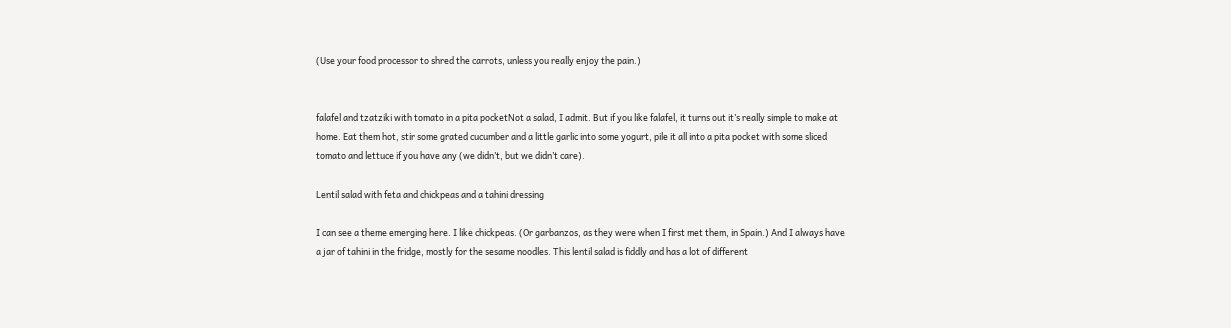(Use your food processor to shred the carrots, unless you really enjoy the pain.)


falafel and tzatziki with tomato in a pita pocketNot a salad, I admit. But if you like falafel, it turns out it’s really simple to make at home. Eat them hot, stir some grated cucumber and a little garlic into some yogurt, pile it all into a pita pocket with some sliced tomato and lettuce if you have any (we didn’t, but we didn’t care).

Lentil salad with feta and chickpeas and a tahini dressing

I can see a theme emerging here. I like chickpeas. (Or garbanzos, as they were when I first met them, in Spain.) And I always have a jar of tahini in the fridge, mostly for the sesame noodles. This lentil salad is fiddly and has a lot of different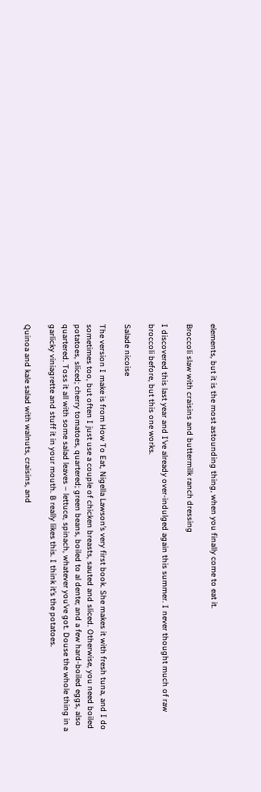elements, but it is the most astounding thing, when you finally come to eat it.

Broccoli slaw with craisins and buttermilk ranch dressing

I discovered this last year and I’ve already over-indulged again this summer. I never thought much of raw broccoli before, but this one works.

Salade nicoise

The version I make is from How To Eat, Nigella Lawson’s very first book. She makes it with fresh tuna, and I do sometimes too, but often I just use a couple of chicken breasts, sauted and sliced. Otherwise, you need boiled potatoes, sliced; cherry tomatoes, quartered; green beans, boiled to al dente; and a few hard-boiled eggs, also quartered. Toss it all with some salad leaves – lettuce, spinach, whatever you’ve got. Douse the whole thing in a garlicky viniagrette and stuff it in your mouth. B really likes this. I think it’s the potatoes.

Quinoa and kale salad with walnuts, craisins, and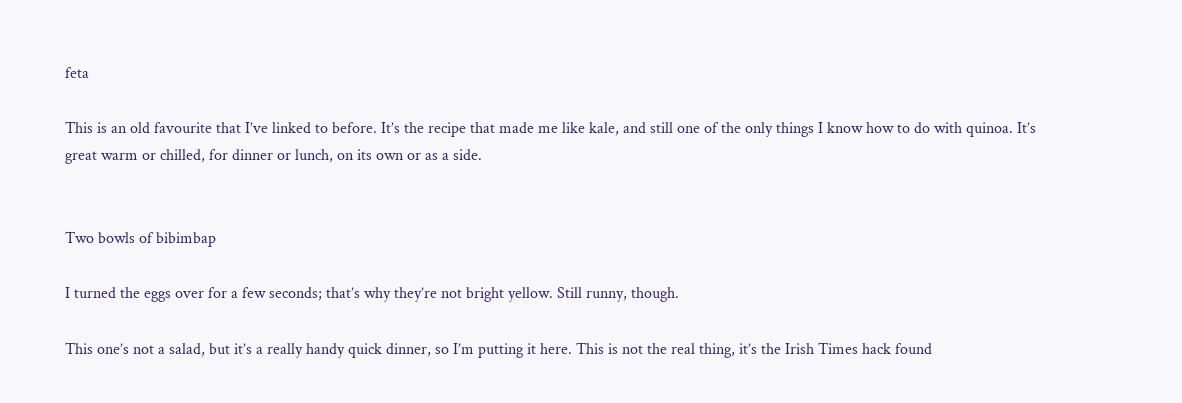feta

This is an old favourite that I’ve linked to before. It’s the recipe that made me like kale, and still one of the only things I know how to do with quinoa. It’s great warm or chilled, for dinner or lunch, on its own or as a side.


Two bowls of bibimbap

I turned the eggs over for a few seconds; that’s why they’re not bright yellow. Still runny, though.

This one’s not a salad, but it’s a really handy quick dinner, so I’m putting it here. This is not the real thing, it’s the Irish Times hack found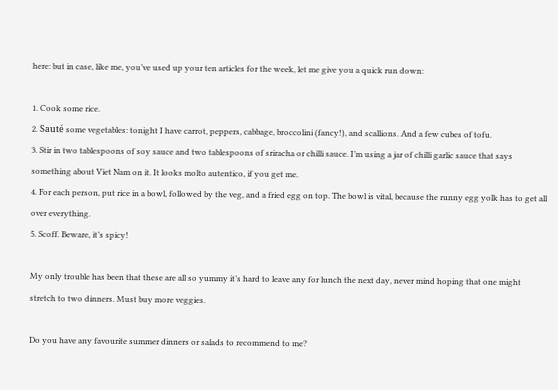here: but in case, like me, you’ve used up your ten articles for the week, let me give you a quick run down:

1. Cook some rice.
2. Sauté some vegetables: tonight I have carrot, peppers, cabbage, broccolini (fancy!), and scallions. And a few cubes of tofu.
3. Stir in two tablespoons of soy sauce and two tablespoons of sriracha or chilli sauce. I’m using a jar of chilli garlic sauce that says something about Viet Nam on it. It looks molto autentico, if you get me.
4. For each person, put rice in a bowl, followed by the veg, and a fried egg on top. The bowl is vital, because the runny egg yolk has to get all over everything.
5. Scoff. Beware, it’s spicy!

My only trouble has been that these are all so yummy it’s hard to leave any for lunch the next day, never mind hoping that one might stretch to two dinners. Must buy more veggies.

Do you have any favourite summer dinners or salads to recommend to me?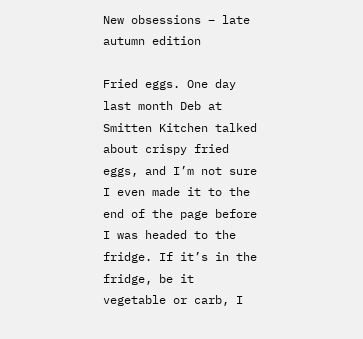New obsessions – late autumn edition

Fried eggs. One day last month Deb at Smitten Kitchen talked about crispy fried eggs, and I’m not sure I even made it to the end of the page before I was headed to the fridge. If it’s in the fridge, be it vegetable or carb, I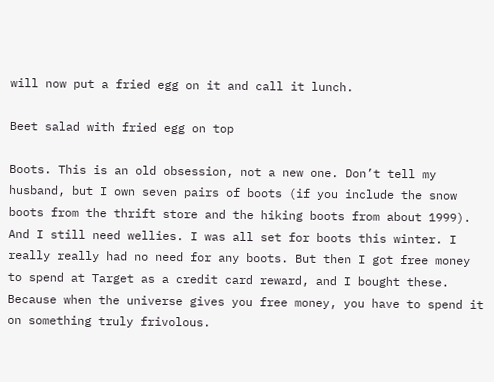will now put a fried egg on it and call it lunch.

Beet salad with fried egg on top

Boots. This is an old obsession, not a new one. Don’t tell my husband, but I own seven pairs of boots (if you include the snow boots from the thrift store and the hiking boots from about 1999). And I still need wellies. I was all set for boots this winter. I really really had no need for any boots. But then I got free money to spend at Target as a credit card reward, and I bought these. Because when the universe gives you free money, you have to spend it on something truly frivolous.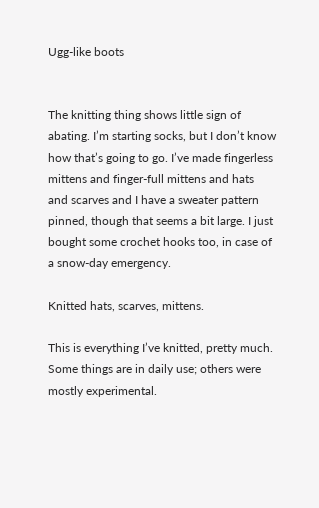Ugg-like boots


The knitting thing shows little sign of abating. I’m starting socks, but I don’t know how that’s going to go. I’ve made fingerless mittens and finger-full mittens and hats and scarves and I have a sweater pattern pinned, though that seems a bit large. I just bought some crochet hooks too, in case of a snow-day emergency.

Knitted hats, scarves, mittens.

This is everything I’ve knitted, pretty much. Some things are in daily use; others were mostly experimental.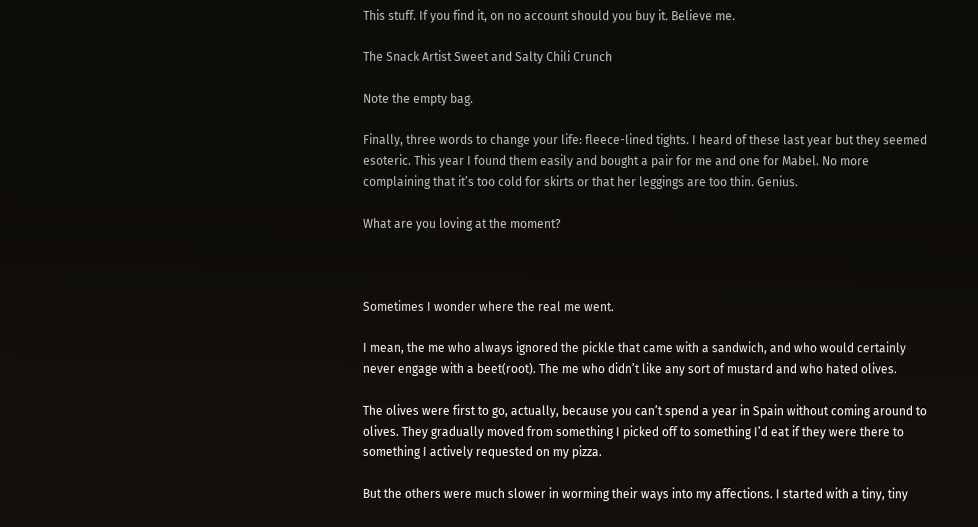This stuff. If you find it, on no account should you buy it. Believe me.

The Snack Artist Sweet and Salty Chili Crunch

Note the empty bag.

Finally, three words to change your life: fleece-lined tights. I heard of these last year but they seemed esoteric. This year I found them easily and bought a pair for me and one for Mabel. No more complaining that it’s too cold for skirts or that her leggings are too thin. Genius.

What are you loving at the moment?



Sometimes I wonder where the real me went.

I mean, the me who always ignored the pickle that came with a sandwich, and who would certainly never engage with a beet(root). The me who didn’t like any sort of mustard and who hated olives.

The olives were first to go, actually, because you can’t spend a year in Spain without coming around to olives. They gradually moved from something I picked off to something I’d eat if they were there to something I actively requested on my pizza.

But the others were much slower in worming their ways into my affections. I started with a tiny, tiny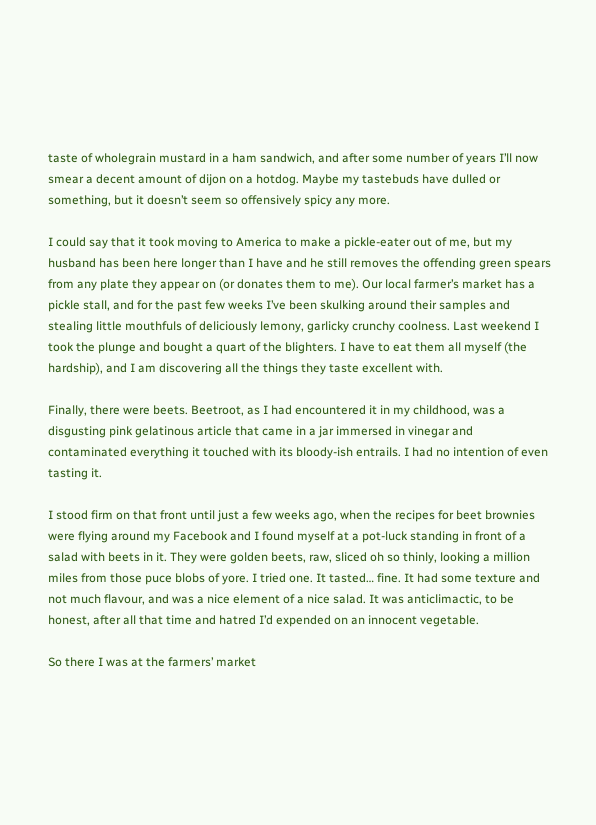taste of wholegrain mustard in a ham sandwich, and after some number of years I’ll now smear a decent amount of dijon on a hotdog. Maybe my tastebuds have dulled or something, but it doesn’t seem so offensively spicy any more.

I could say that it took moving to America to make a pickle-eater out of me, but my husband has been here longer than I have and he still removes the offending green spears from any plate they appear on (or donates them to me). Our local farmer’s market has a pickle stall, and for the past few weeks I’ve been skulking around their samples and stealing little mouthfuls of deliciously lemony, garlicky crunchy coolness. Last weekend I took the plunge and bought a quart of the blighters. I have to eat them all myself (the hardship), and I am discovering all the things they taste excellent with.

Finally, there were beets. Beetroot, as I had encountered it in my childhood, was a disgusting pink gelatinous article that came in a jar immersed in vinegar and contaminated everything it touched with its bloody-ish entrails. I had no intention of even tasting it.

I stood firm on that front until just a few weeks ago, when the recipes for beet brownies were flying around my Facebook and I found myself at a pot-luck standing in front of a salad with beets in it. They were golden beets, raw, sliced oh so thinly, looking a million miles from those puce blobs of yore. I tried one. It tasted… fine. It had some texture and not much flavour, and was a nice element of a nice salad. It was anticlimactic, to be honest, after all that time and hatred I’d expended on an innocent vegetable.

So there I was at the farmers’ market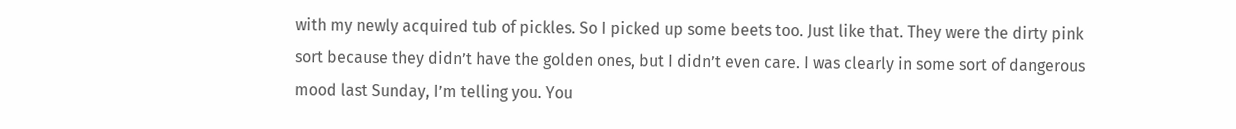with my newly acquired tub of pickles. So I picked up some beets too. Just like that. They were the dirty pink sort because they didn’t have the golden ones, but I didn’t even care. I was clearly in some sort of dangerous mood last Sunday, I’m telling you. You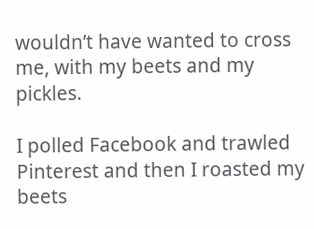wouldn’t have wanted to cross me, with my beets and my pickles.

I polled Facebook and trawled Pinterest and then I roasted my beets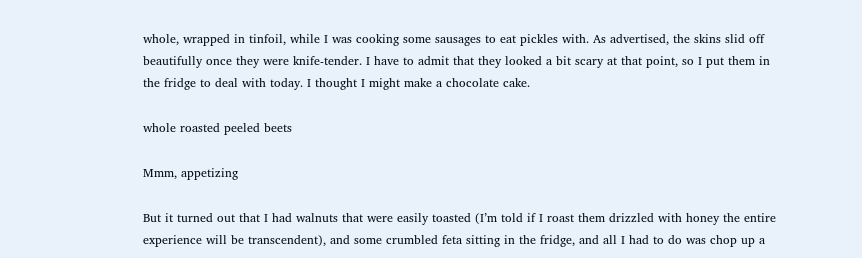whole, wrapped in tinfoil, while I was cooking some sausages to eat pickles with. As advertised, the skins slid off beautifully once they were knife-tender. I have to admit that they looked a bit scary at that point, so I put them in the fridge to deal with today. I thought I might make a chocolate cake.

whole roasted peeled beets

Mmm, appetizing

But it turned out that I had walnuts that were easily toasted (I’m told if I roast them drizzled with honey the entire experience will be transcendent), and some crumbled feta sitting in the fridge, and all I had to do was chop up a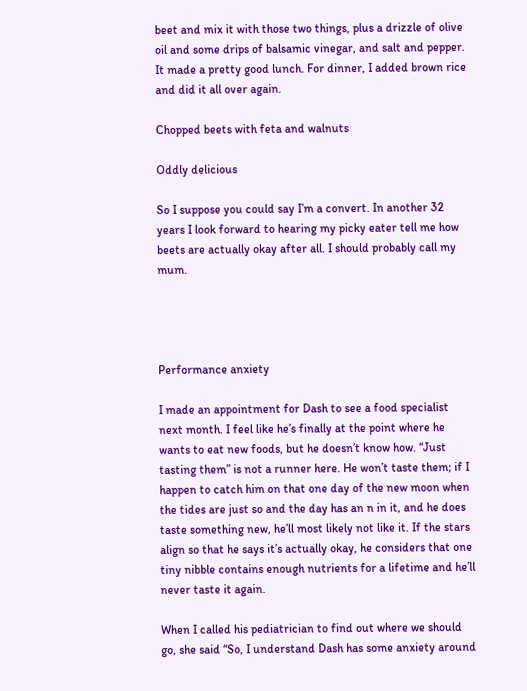beet and mix it with those two things, plus a drizzle of olive oil and some drips of balsamic vinegar, and salt and pepper. It made a pretty good lunch. For dinner, I added brown rice and did it all over again.

Chopped beets with feta and walnuts

Oddly delicious

So I suppose you could say I’m a convert. In another 32 years I look forward to hearing my picky eater tell me how beets are actually okay after all. I should probably call my mum.




Performance anxiety

I made an appointment for Dash to see a food specialist next month. I feel like he’s finally at the point where he wants to eat new foods, but he doesn’t know how. “Just tasting them” is not a runner here. He won’t taste them; if I happen to catch him on that one day of the new moon when the tides are just so and the day has an n in it, and he does taste something new, he’ll most likely not like it. If the stars align so that he says it’s actually okay, he considers that one tiny nibble contains enough nutrients for a lifetime and he’ll never taste it again.

When I called his pediatrician to find out where we should go, she said “So, I understand Dash has some anxiety around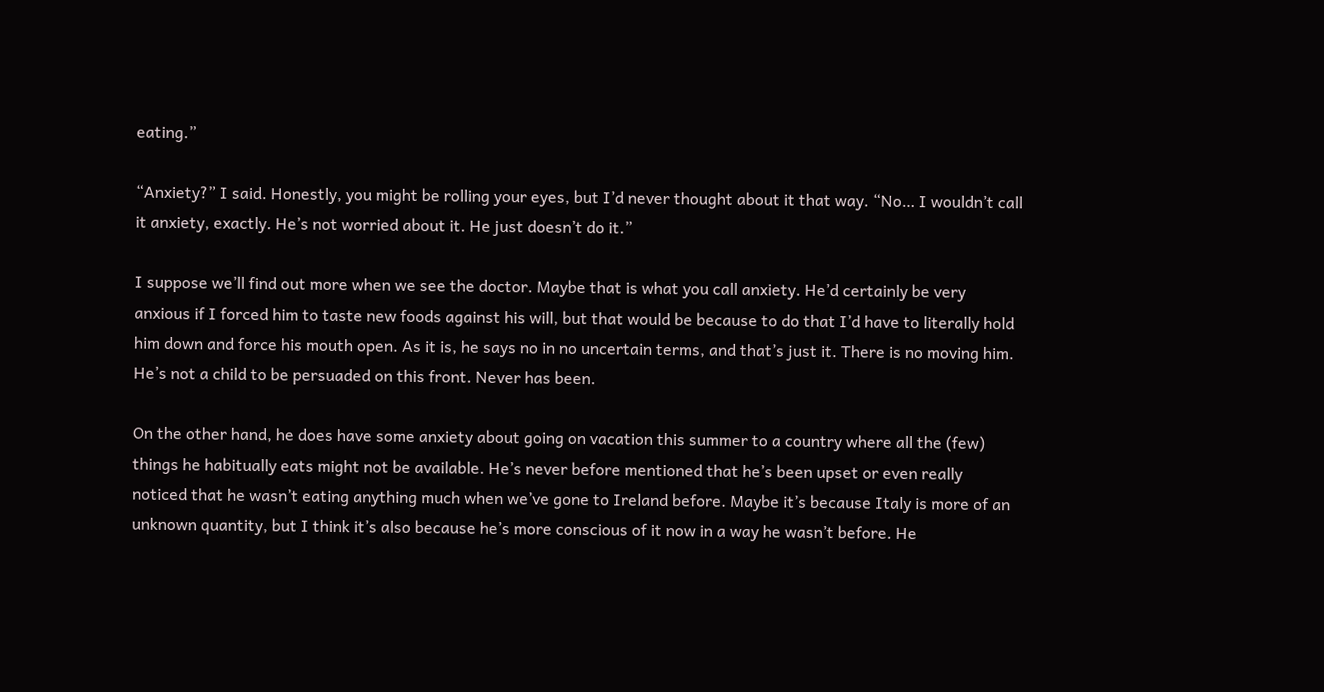eating.”

“Anxiety?” I said. Honestly, you might be rolling your eyes, but I’d never thought about it that way. “No… I wouldn’t call it anxiety, exactly. He’s not worried about it. He just doesn’t do it.”

I suppose we’ll find out more when we see the doctor. Maybe that is what you call anxiety. He’d certainly be very anxious if I forced him to taste new foods against his will, but that would be because to do that I’d have to literally hold him down and force his mouth open. As it is, he says no in no uncertain terms, and that’s just it. There is no moving him. He’s not a child to be persuaded on this front. Never has been.

On the other hand, he does have some anxiety about going on vacation this summer to a country where all the (few) things he habitually eats might not be available. He’s never before mentioned that he’s been upset or even really noticed that he wasn’t eating anything much when we’ve gone to Ireland before. Maybe it’s because Italy is more of an unknown quantity, but I think it’s also because he’s more conscious of it now in a way he wasn’t before. He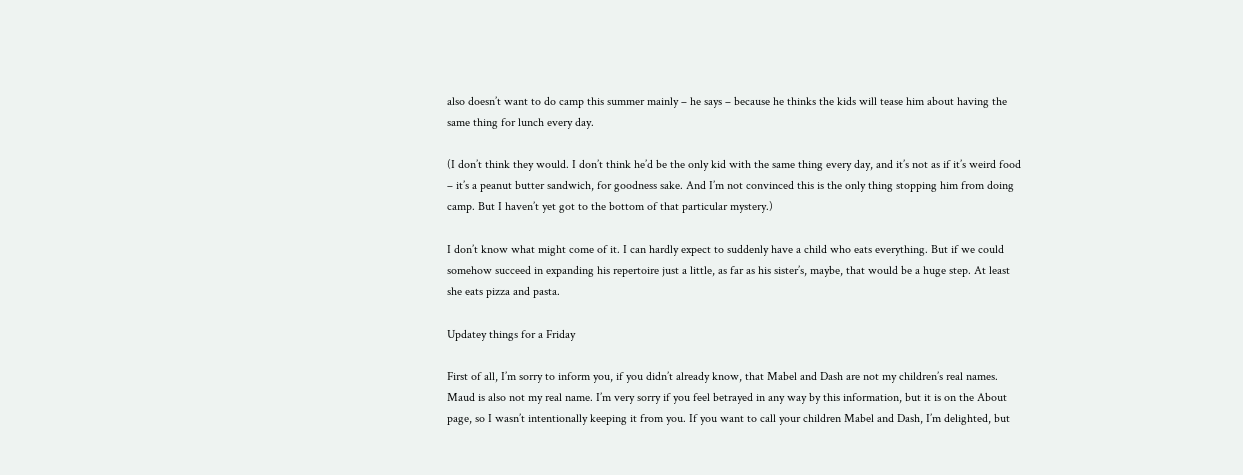also doesn’t want to do camp this summer mainly – he says – because he thinks the kids will tease him about having the same thing for lunch every day.

(I don’t think they would. I don’t think he’d be the only kid with the same thing every day, and it’s not as if it’s weird food – it’s a peanut butter sandwich, for goodness sake. And I’m not convinced this is the only thing stopping him from doing camp. But I haven’t yet got to the bottom of that particular mystery.)

I don’t know what might come of it. I can hardly expect to suddenly have a child who eats everything. But if we could somehow succeed in expanding his repertoire just a little, as far as his sister’s, maybe, that would be a huge step. At least she eats pizza and pasta.

Updatey things for a Friday

First of all, I’m sorry to inform you, if you didn’t already know, that Mabel and Dash are not my children’s real names. Maud is also not my real name. I’m very sorry if you feel betrayed in any way by this information, but it is on the About page, so I wasn’t intentionally keeping it from you. If you want to call your children Mabel and Dash, I’m delighted, but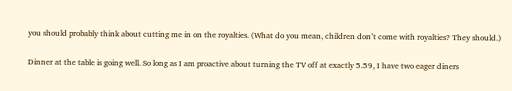you should probably think about cutting me in on the royalties. (What do you mean, children don’t come with royalties? They should.)

Dinner at the table is going well. So long as I am proactive about turning the TV off at exactly 5.59, I have two eager diners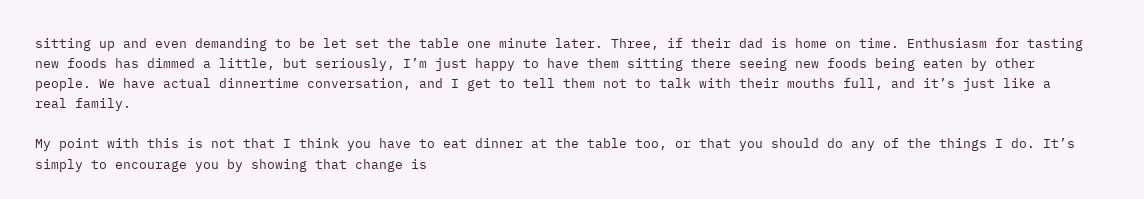sitting up and even demanding to be let set the table one minute later. Three, if their dad is home on time. Enthusiasm for tasting new foods has dimmed a little, but seriously, I’m just happy to have them sitting there seeing new foods being eaten by other people. We have actual dinnertime conversation, and I get to tell them not to talk with their mouths full, and it’s just like a real family.

My point with this is not that I think you have to eat dinner at the table too, or that you should do any of the things I do. It’s simply to encourage you by showing that change is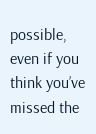possible, even if you think you’ve missed the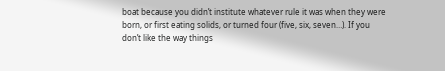boat because you didn’t institute whatever rule it was when they were born, or first eating solids, or turned four (five, six, seven…). If you don’t like the way things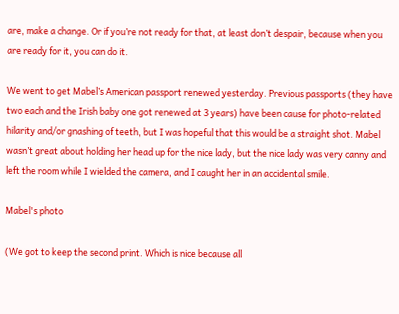are, make a change. Or if you’re not ready for that, at least don’t despair, because when you are ready for it, you can do it.

We went to get Mabel’s American passport renewed yesterday. Previous passports (they have two each and the Irish baby one got renewed at 3 years) have been cause for photo-related hilarity and/or gnashing of teeth, but I was hopeful that this would be a straight shot. Mabel wasn’t great about holding her head up for the nice lady, but the nice lady was very canny and left the room while I wielded the camera, and I caught her in an accidental smile.

Mabel's photo

(We got to keep the second print. Which is nice because all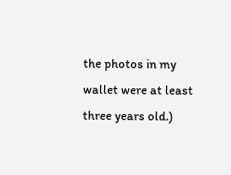the photos in my wallet were at least three years old.)